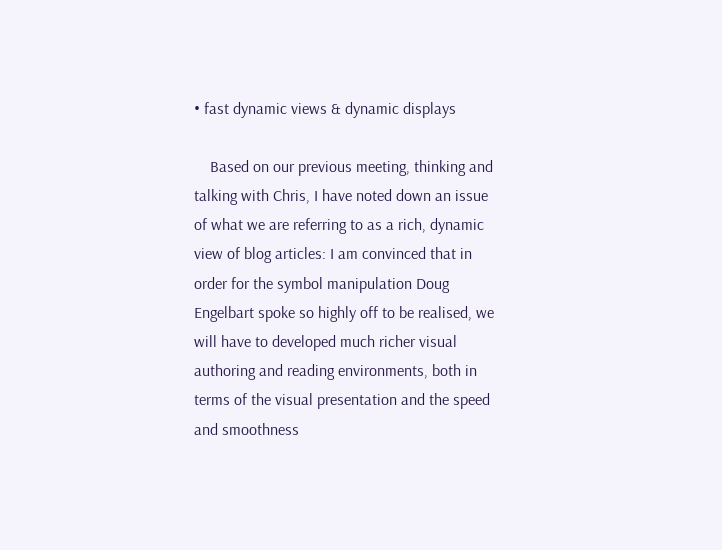• fast dynamic views & dynamic displays

    Based on our previous meeting, thinking and talking with Chris, I have noted down an issue of what we are referring to as a rich, dynamic view of blog articles: I am convinced that in order for the symbol manipulation Doug Engelbart spoke so highly off to be realised, we will have to developed much richer visual authoring and reading environments, both in terms of the visual presentation and the speed and smoothness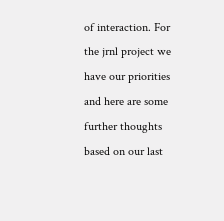of interaction. For the jrnl project we have our priorities and here are some further thoughts based on our last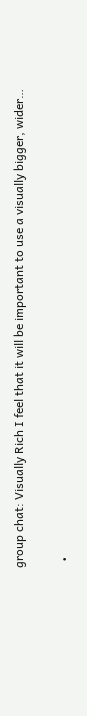group chat: Visually Rich I feel that it will be important to use a visually bigger, wider…

  •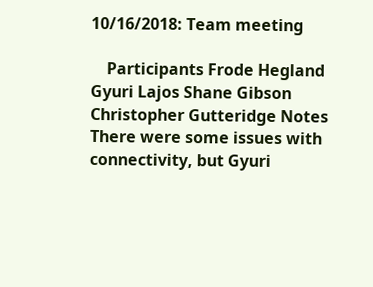10/16/2018: Team meeting

    Participants Frode Hegland Gyuri Lajos Shane Gibson Christopher Gutteridge Notes There were some issues with connectivity, but Gyuri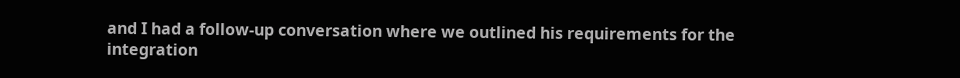and I had a follow-up conversation where we outlined his requirements for the integration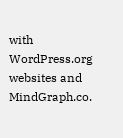with WordPress.org websites and MindGraph.co.